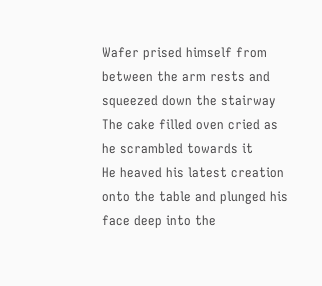Wafer prised himself from between the arm rests and squeezed down the stairway
The cake filled oven cried as he scrambled towards it
He heaved his latest creation onto the table and plunged his face deep into the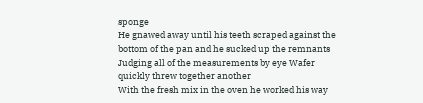sponge
He gnawed away until his teeth scraped against the bottom of the pan and he sucked up the remnants
Judging all of the measurements by eye Wafer quickly threw together another
With the fresh mix in the oven he worked his way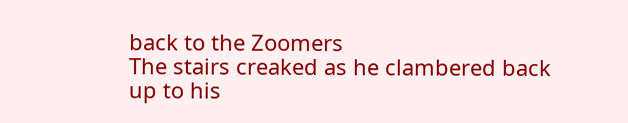back to the Zoomers
The stairs creaked as he clambered back up to his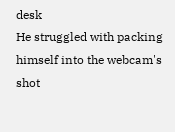desk
He struggled with packing himself into the webcam's shot